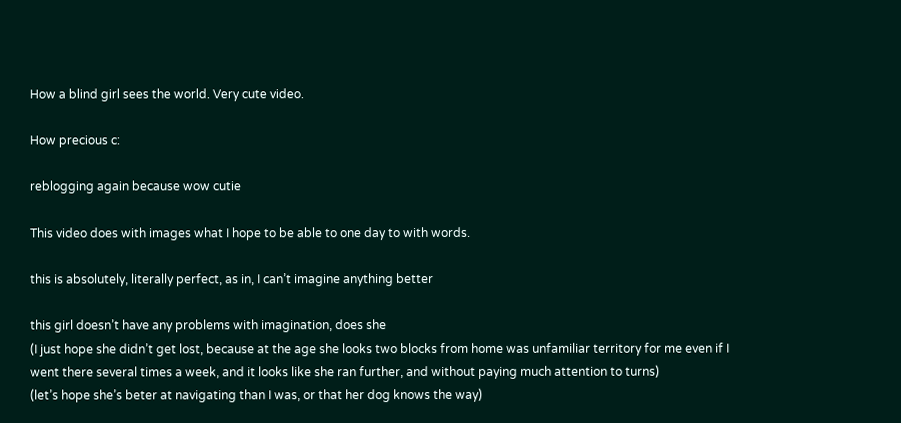How a blind girl sees the world. Very cute video.

How precious c:

reblogging again because wow cutie

This video does with images what I hope to be able to one day to with words.

this is absolutely, literally perfect, as in, I can’t imagine anything better

this girl doesn’t have any problems with imagination, does she
(I just hope she didn’t get lost, because at the age she looks two blocks from home was unfamiliar territory for me even if I went there several times a week, and it looks like she ran further, and without paying much attention to turns)
(let’s hope she’s beter at navigating than I was, or that her dog knows the way)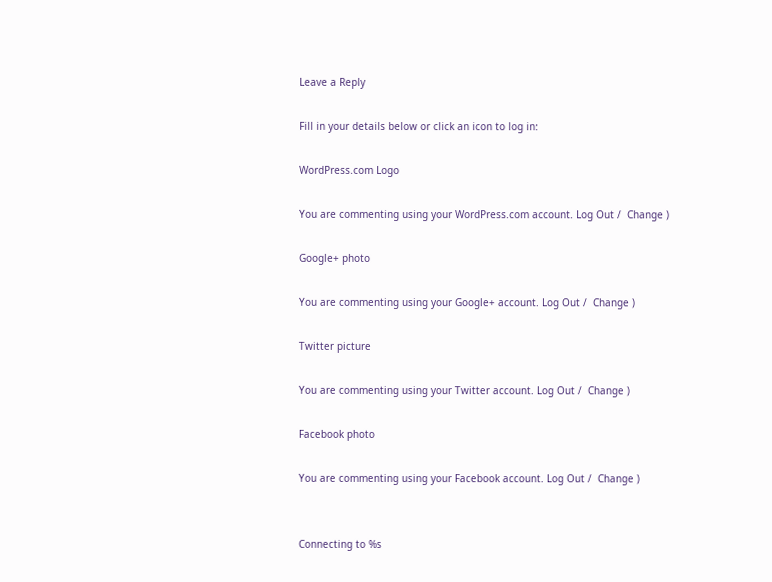Leave a Reply

Fill in your details below or click an icon to log in:

WordPress.com Logo

You are commenting using your WordPress.com account. Log Out /  Change )

Google+ photo

You are commenting using your Google+ account. Log Out /  Change )

Twitter picture

You are commenting using your Twitter account. Log Out /  Change )

Facebook photo

You are commenting using your Facebook account. Log Out /  Change )


Connecting to %s